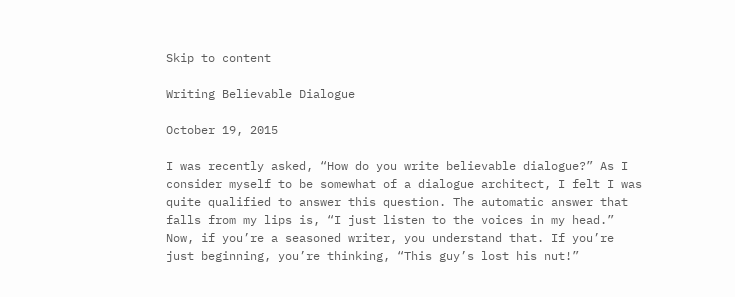Skip to content

Writing Believable Dialogue

October 19, 2015

I was recently asked, “How do you write believable dialogue?” As I consider myself to be somewhat of a dialogue architect, I felt I was quite qualified to answer this question. The automatic answer that falls from my lips is, “I just listen to the voices in my head.” Now, if you’re a seasoned writer, you understand that. If you’re just beginning, you’re thinking, “This guy’s lost his nut!”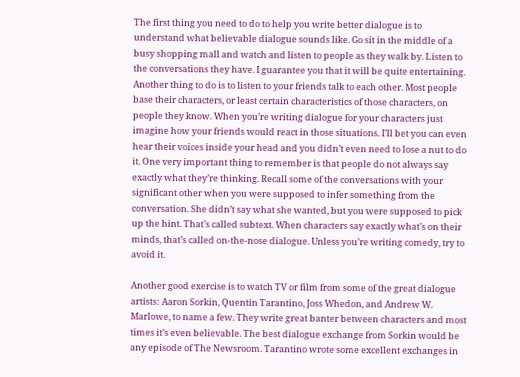The first thing you need to do to help you write better dialogue is to understand what believable dialogue sounds like. Go sit in the middle of a busy shopping mall and watch and listen to people as they walk by. Listen to the conversations they have. I guarantee you that it will be quite entertaining. Another thing to do is to listen to your friends talk to each other. Most people base their characters, or least certain characteristics of those characters, on people they know. When you’re writing dialogue for your characters just imagine how your friends would react in those situations. I’ll bet you can even hear their voices inside your head and you didn’t even need to lose a nut to do it. One very important thing to remember is that people do not always say exactly what they’re thinking. Recall some of the conversations with your significant other when you were supposed to infer something from the conversation. She didn’t say what she wanted, but you were supposed to pick up the hint. That’s called subtext. When characters say exactly what’s on their minds, that’s called on-the-nose dialogue. Unless you’re writing comedy, try to avoid it.

Another good exercise is to watch TV or film from some of the great dialogue artists: Aaron Sorkin, Quentin Tarantino, Joss Whedon, and Andrew W. Marlowe, to name a few. They write great banter between characters and most times it’s even believable. The best dialogue exchange from Sorkin would be any episode of The Newsroom. Tarantino wrote some excellent exchanges in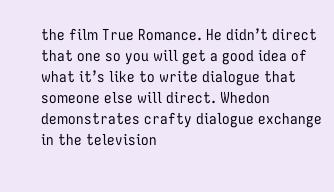the film True Romance. He didn’t direct that one so you will get a good idea of what it’s like to write dialogue that someone else will direct. Whedon demonstrates crafty dialogue exchange in the television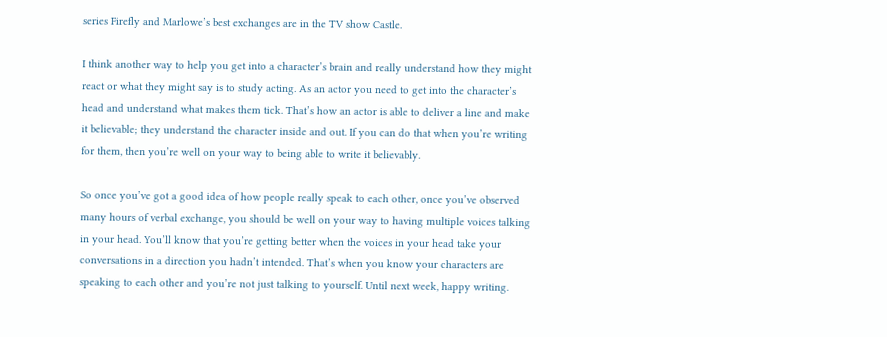series Firefly and Marlowe’s best exchanges are in the TV show Castle.

I think another way to help you get into a character’s brain and really understand how they might react or what they might say is to study acting. As an actor you need to get into the character’s head and understand what makes them tick. That’s how an actor is able to deliver a line and make it believable; they understand the character inside and out. If you can do that when you’re writing for them, then you’re well on your way to being able to write it believably.

So once you’ve got a good idea of how people really speak to each other, once you’ve observed many hours of verbal exchange, you should be well on your way to having multiple voices talking in your head. You’ll know that you’re getting better when the voices in your head take your conversations in a direction you hadn’t intended. That’s when you know your characters are speaking to each other and you’re not just talking to yourself. Until next week, happy writing.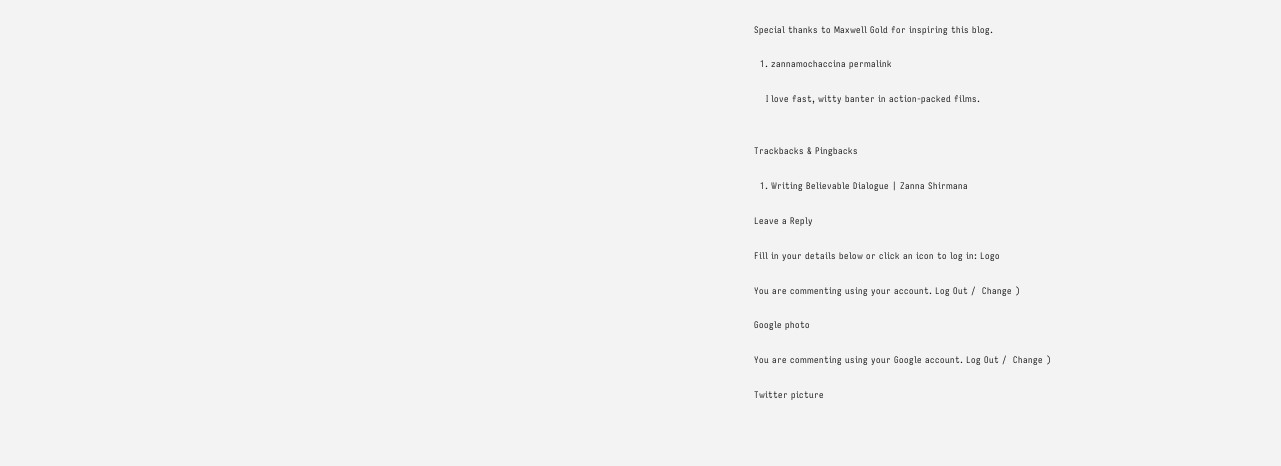Special thanks to Maxwell Gold for inspiring this blog.

  1. zannamochaccina permalink

    I love fast, witty banter in action-packed films.


Trackbacks & Pingbacks

  1. Writing Believable Dialogue | Zanna Shirmana

Leave a Reply

Fill in your details below or click an icon to log in: Logo

You are commenting using your account. Log Out /  Change )

Google photo

You are commenting using your Google account. Log Out /  Change )

Twitter picture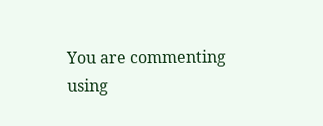You are commenting using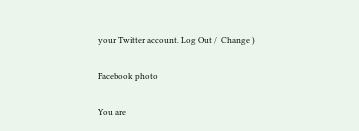your Twitter account. Log Out /  Change )

Facebook photo

You are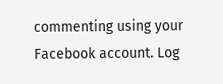commenting using your Facebook account. Log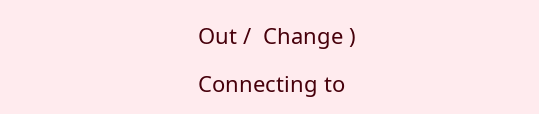Out /  Change )

Connecting to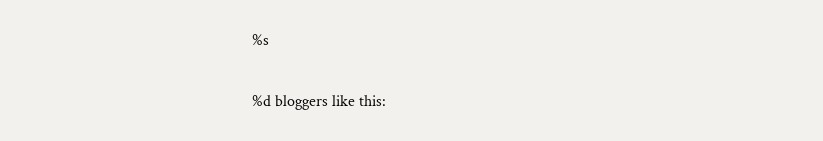%s

%d bloggers like this: